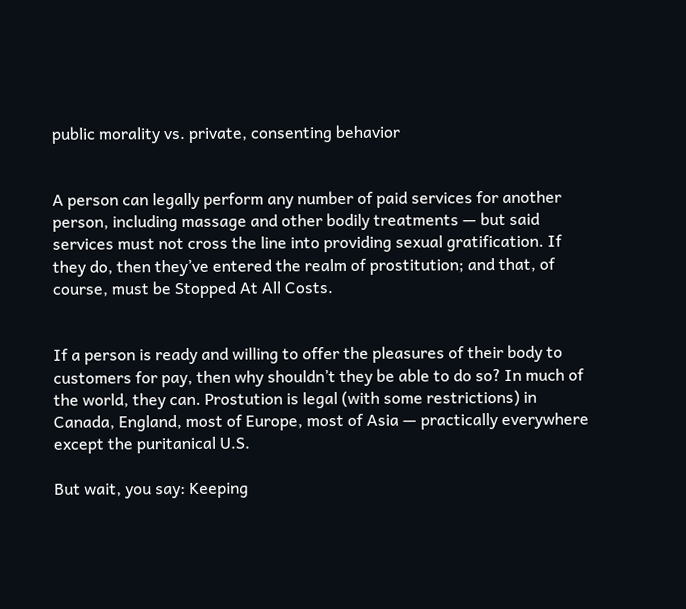public morality vs. private, consenting behavior


A person can legally perform any number of paid services for another person, including massage and other bodily treatments — but said services must not cross the line into providing sexual gratification. If they do, then they’ve entered the realm of prostitution; and that, of course, must be Stopped At All Costs.


If a person is ready and willing to offer the pleasures of their body to customers for pay, then why shouldn’t they be able to do so? In much of the world, they can. Prostution is legal (with some restrictions) in Canada, England, most of Europe, most of Asia — practically everywhere except the puritanical U.S.

But wait, you say: Keeping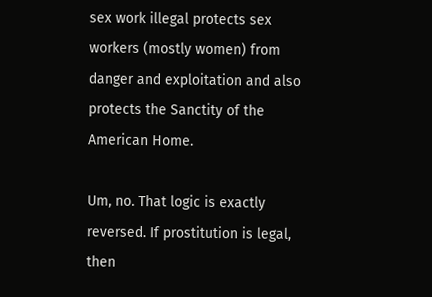sex work illegal protects sex workers (mostly women) from danger and exploitation and also protects the Sanctity of the American Home.

Um, no. That logic is exactly reversed. If prostitution is legal, then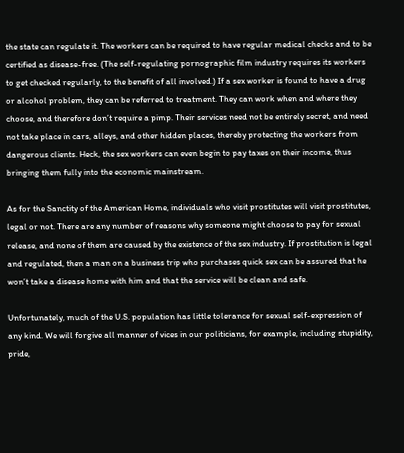the state can regulate it. The workers can be required to have regular medical checks and to be certified as disease-free. (The self-regulating pornographic film industry requires its workers to get checked regularly, to the benefit of all involved.) If a sex worker is found to have a drug or alcohol problem, they can be referred to treatment. They can work when and where they choose, and therefore don’t require a pimp. Their services need not be entirely secret, and need not take place in cars, alleys, and other hidden places, thereby protecting the workers from dangerous clients. Heck, the sex workers can even begin to pay taxes on their income, thus bringing them fully into the economic mainstream.

As for the Sanctity of the American Home, individuals who visit prostitutes will visit prostitutes, legal or not. There are any number of reasons why someone might choose to pay for sexual release, and none of them are caused by the existence of the sex industry. If prostitution is legal and regulated, then a man on a business trip who purchases quick sex can be assured that he won’t take a disease home with him and that the service will be clean and safe.

Unfortunately, much of the U.S. population has little tolerance for sexual self-expression of any kind. We will forgive all manner of vices in our politicians, for example, including stupidity, pride,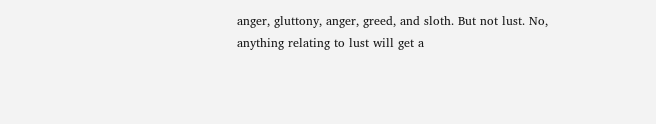anger, gluttony, anger, greed, and sloth. But not lust. No, anything relating to lust will get a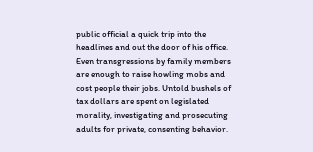public official a quick trip into the headlines and out the door of his office. Even transgressions by family members are enough to raise howling mobs and cost people their jobs. Untold bushels of tax dollars are spent on legislated morality, investigating and prosecuting adults for private, consenting behavior.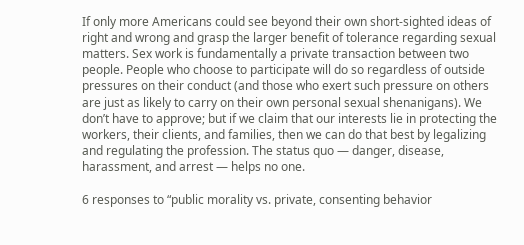If only more Americans could see beyond their own short-sighted ideas of right and wrong and grasp the larger benefit of tolerance regarding sexual matters. Sex work is fundamentally a private transaction between two people. People who choose to participate will do so regardless of outside pressures on their conduct (and those who exert such pressure on others are just as likely to carry on their own personal sexual shenanigans). We don’t have to approve; but if we claim that our interests lie in protecting the workers, their clients, and families, then we can do that best by legalizing and regulating the profession. The status quo — danger, disease, harassment, and arrest — helps no one.

6 responses to “public morality vs. private, consenting behavior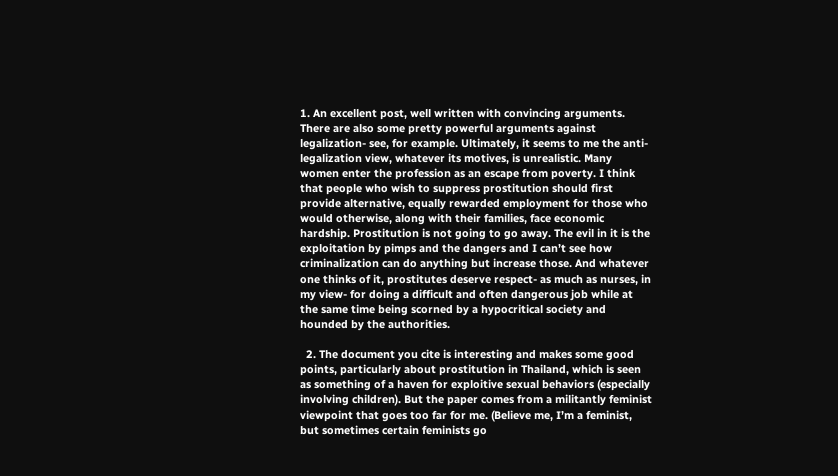1. An excellent post, well written with convincing arguments. There are also some pretty powerful arguments against legalization- see, for example. Ultimately, it seems to me the anti-legalization view, whatever its motives, is unrealistic. Many women enter the profession as an escape from poverty. I think that people who wish to suppress prostitution should first provide alternative, equally rewarded employment for those who would otherwise, along with their families, face economic hardship. Prostitution is not going to go away. The evil in it is the exploitation by pimps and the dangers and I can’t see how criminalization can do anything but increase those. And whatever one thinks of it, prostitutes deserve respect- as much as nurses, in my view- for doing a difficult and often dangerous job while at the same time being scorned by a hypocritical society and hounded by the authorities.

  2. The document you cite is interesting and makes some good points, particularly about prostitution in Thailand, which is seen as something of a haven for exploitive sexual behaviors (especially involving children). But the paper comes from a militantly feminist viewpoint that goes too far for me. (Believe me, I’m a feminist, but sometimes certain feminists go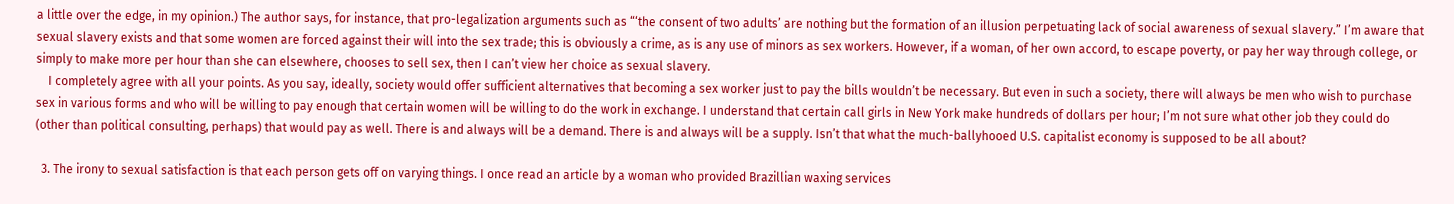a little over the edge, in my opinion.) The author says, for instance, that pro-legalization arguments such as “‘the consent of two adults’ are nothing but the formation of an illusion perpetuating lack of social awareness of sexual slavery.” I’m aware that sexual slavery exists and that some women are forced against their will into the sex trade; this is obviously a crime, as is any use of minors as sex workers. However, if a woman, of her own accord, to escape poverty, or pay her way through college, or simply to make more per hour than she can elsewhere, chooses to sell sex, then I can’t view her choice as sexual slavery.
    I completely agree with all your points. As you say, ideally, society would offer sufficient alternatives that becoming a sex worker just to pay the bills wouldn’t be necessary. But even in such a society, there will always be men who wish to purchase sex in various forms and who will be willing to pay enough that certain women will be willing to do the work in exchange. I understand that certain call girls in New York make hundreds of dollars per hour; I’m not sure what other job they could do (other than political consulting, perhaps) that would pay as well. There is and always will be a demand. There is and always will be a supply. Isn’t that what the much-ballyhooed U.S. capitalist economy is supposed to be all about?

  3. The irony to sexual satisfaction is that each person gets off on varying things. I once read an article by a woman who provided Brazillian waxing services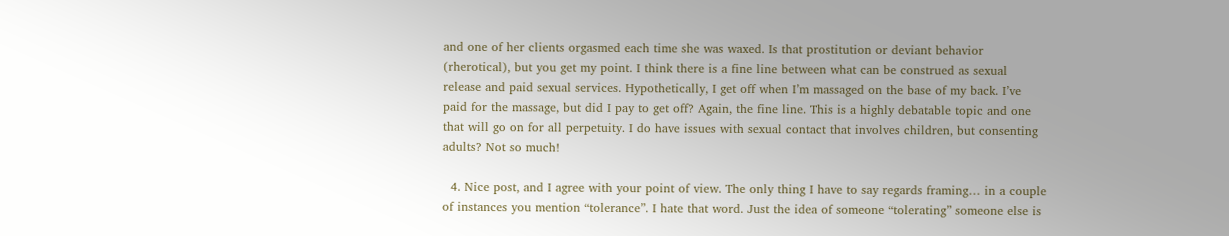and one of her clients orgasmed each time she was waxed. Is that prostitution or deviant behavior (rherotical), but you get my point. I think there is a fine line between what can be construed as sexual release and paid sexual services. Hypothetically, I get off when I’m massaged on the base of my back. I’ve paid for the massage, but did I pay to get off? Again, the fine line. This is a highly debatable topic and one that will go on for all perpetuity. I do have issues with sexual contact that involves children, but consenting adults? Not so much!

  4. Nice post, and I agree with your point of view. The only thing I have to say regards framing… in a couple of instances you mention “tolerance”. I hate that word. Just the idea of someone “tolerating” someone else is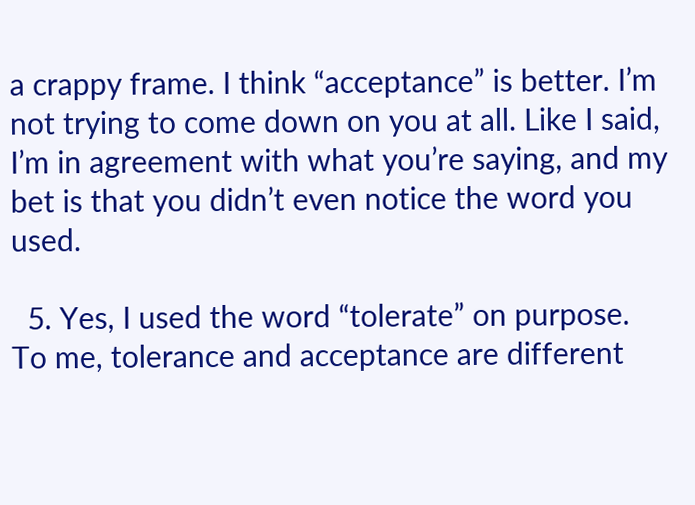a crappy frame. I think “acceptance” is better. I’m not trying to come down on you at all. Like I said, I’m in agreement with what you’re saying, and my bet is that you didn’t even notice the word you used.

  5. Yes, I used the word “tolerate” on purpose. To me, tolerance and acceptance are different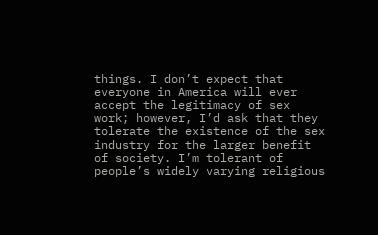things. I don’t expect that everyone in America will ever accept the legitimacy of sex work; however, I’d ask that they tolerate the existence of the sex industry for the larger benefit of society. I’m tolerant of people’s widely varying religious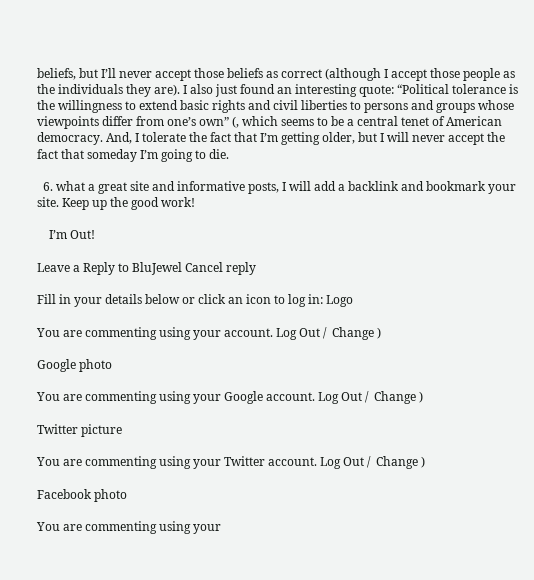beliefs, but I’ll never accept those beliefs as correct (although I accept those people as the individuals they are). I also just found an interesting quote: “Political tolerance is the willingness to extend basic rights and civil liberties to persons and groups whose viewpoints differ from one’s own” (, which seems to be a central tenet of American democracy. And, I tolerate the fact that I’m getting older, but I will never accept the fact that someday I’m going to die.

  6. what a great site and informative posts, I will add a backlink and bookmark your site. Keep up the good work!

    I’m Out!

Leave a Reply to BluJewel Cancel reply

Fill in your details below or click an icon to log in: Logo

You are commenting using your account. Log Out /  Change )

Google photo

You are commenting using your Google account. Log Out /  Change )

Twitter picture

You are commenting using your Twitter account. Log Out /  Change )

Facebook photo

You are commenting using your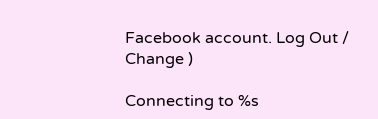Facebook account. Log Out /  Change )

Connecting to %s